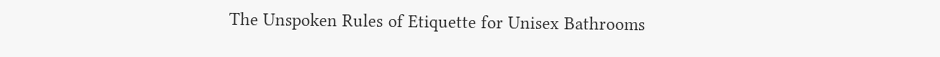The Unspoken Rules of Etiquette for Unisex Bathrooms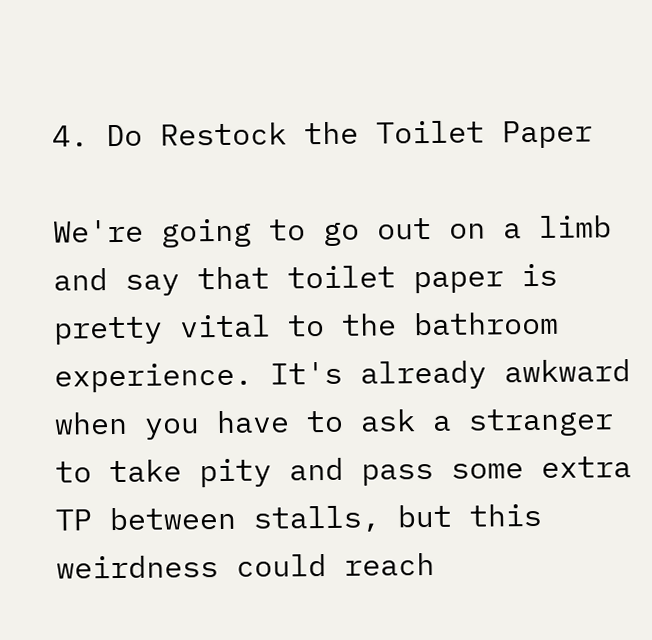4. Do Restock the Toilet Paper

We're going to go out on a limb and say that toilet paper is pretty vital to the bathroom experience. It's already awkward when you have to ask a stranger to take pity and pass some extra TP between stalls, but this weirdness could reach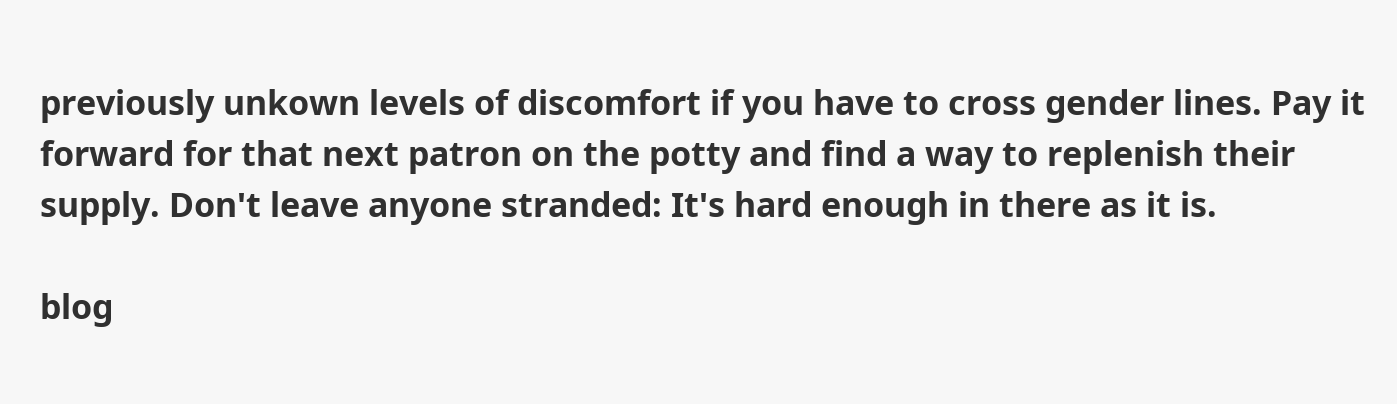previously unkown levels of discomfort if you have to cross gender lines. Pay it forward for that next patron on the potty and find a way to replenish their supply. Don't leave anyone stranded: It's hard enough in there as it is.

blog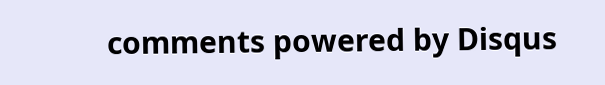comments powered by Disqus